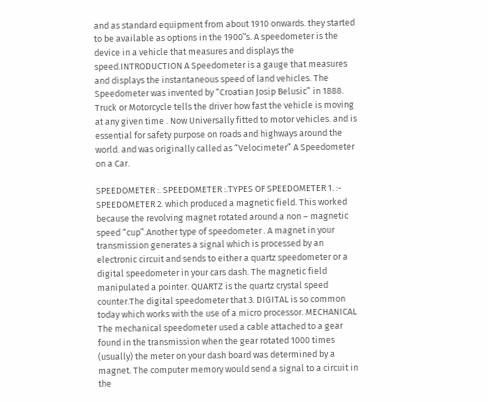and as standard equipment from about 1910 onwards. they started to be available as options in the 1900‟s. A speedometer is the device in a vehicle that measures and displays the speed.INTRODUCTION A Speedometer is a gauge that measures and displays the instantaneous speed of land vehicles. The Speedometer was invented by “Croatian Josip Belusic” in 1888. Truck or Motorcycle tells the driver how fast the vehicle is moving at any given time . Now Universally fitted to motor vehicles. and is essential for safety purpose on roads and highways around the world. and was originally called as “Velocimeter” A Speedometer on a Car.

SPEEDOMETER :. SPEEDOMETER :.TYPES OF SPEEDOMETER 1. :- SPEEDOMETER 2. which produced a magnetic field. This worked because the revolving magnet rotated around a non – magnetic speed “cup”.Another type of speedometer . A magnet in your transmission generates a signal which is processed by an electronic circuit and sends to either a quartz speedometer or a digital speedometer in your cars dash. The magnetic field manipulated a pointer. QUARTZ is the quartz crystal speed counter.The digital speedometer that 3. DIGITAL is so common today which works with the use of a micro processor. MECHANICAL The mechanical speedometer used a cable attached to a gear found in the transmission when the gear rotated 1000 times (usually) the meter on your dash board was determined by a magnet. The computer memory would send a signal to a circuit in the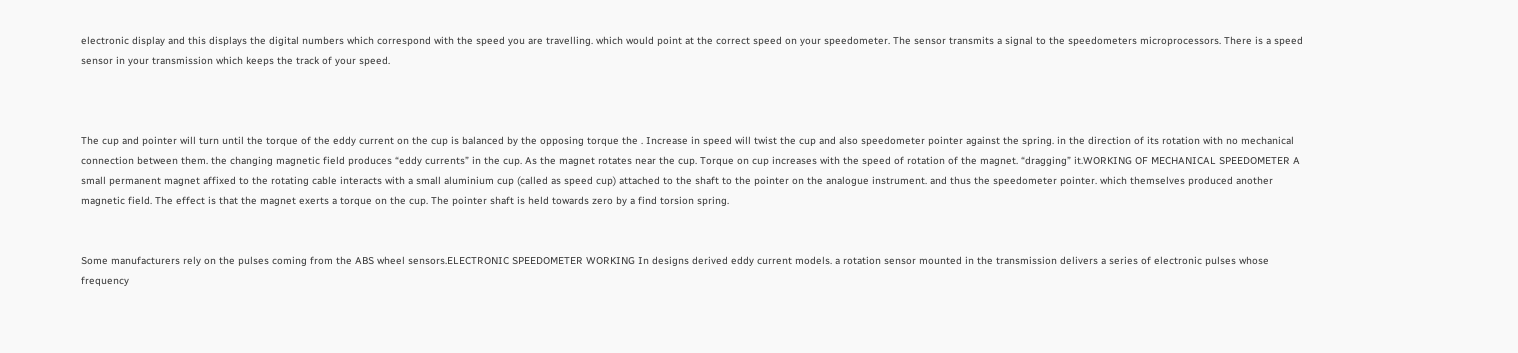electronic display and this displays the digital numbers which correspond with the speed you are travelling. which would point at the correct speed on your speedometer. The sensor transmits a signal to the speedometers microprocessors. There is a speed sensor in your transmission which keeps the track of your speed.



The cup and pointer will turn until the torque of the eddy current on the cup is balanced by the opposing torque the . Increase in speed will twist the cup and also speedometer pointer against the spring. in the direction of its rotation with no mechanical connection between them. the changing magnetic field produces “eddy currents” in the cup. As the magnet rotates near the cup. Torque on cup increases with the speed of rotation of the magnet. “dragging” it.WORKING OF MECHANICAL SPEEDOMETER A small permanent magnet affixed to the rotating cable interacts with a small aluminium cup (called as speed cup) attached to the shaft to the pointer on the analogue instrument. and thus the speedometer pointer. which themselves produced another magnetic field. The effect is that the magnet exerts a torque on the cup. The pointer shaft is held towards zero by a find torsion spring.


Some manufacturers rely on the pulses coming from the ABS wheel sensors.ELECTRONIC SPEEDOMETER WORKING In designs derived eddy current models. a rotation sensor mounted in the transmission delivers a series of electronic pulses whose frequency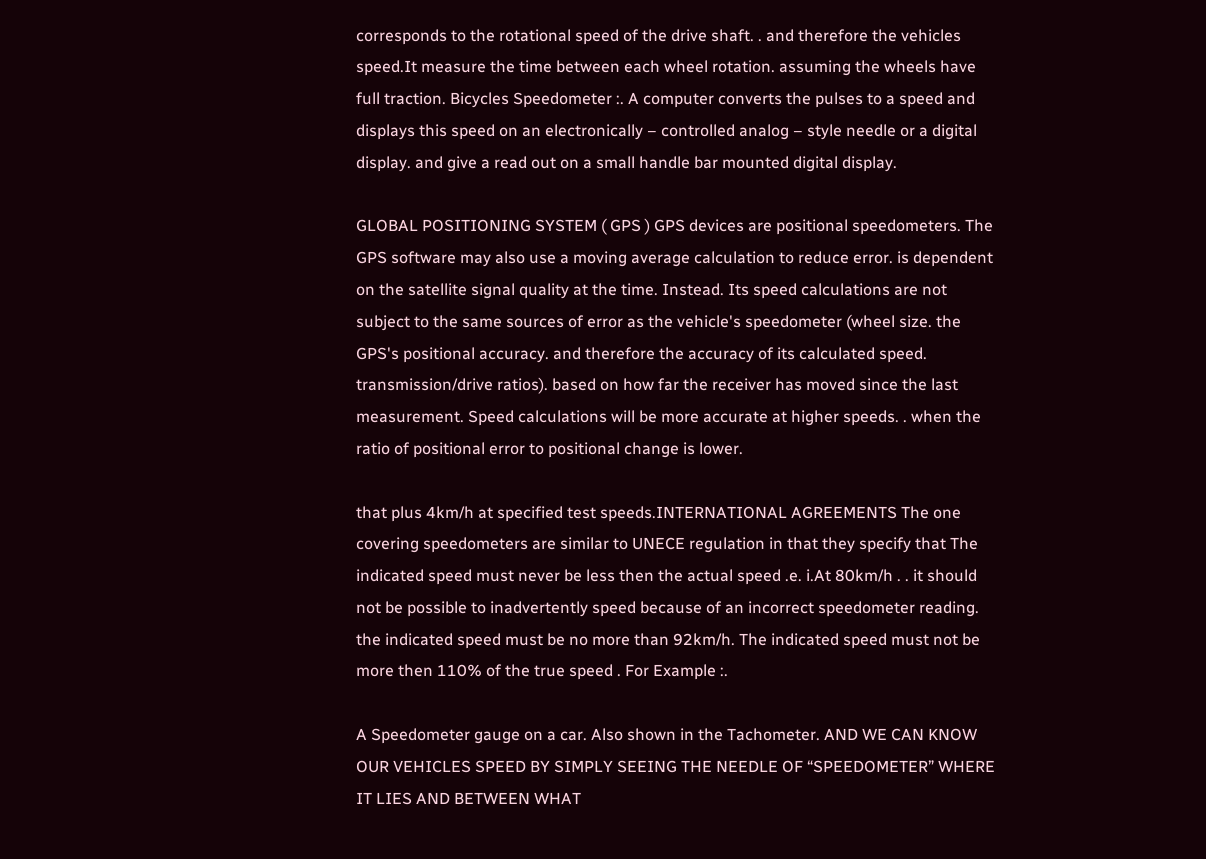corresponds to the rotational speed of the drive shaft. . and therefore the vehicles speed.It measure the time between each wheel rotation. assuming the wheels have full traction. Bicycles Speedometer :. A computer converts the pulses to a speed and displays this speed on an electronically – controlled analog – style needle or a digital display. and give a read out on a small handle bar mounted digital display.

GLOBAL POSITIONING SYSTEM ( GPS ) GPS devices are positional speedometers. The GPS software may also use a moving average calculation to reduce error. is dependent on the satellite signal quality at the time. Instead. Its speed calculations are not subject to the same sources of error as the vehicle's speedometer (wheel size. the GPS's positional accuracy. and therefore the accuracy of its calculated speed. transmission/drive ratios). based on how far the receiver has moved since the last measurement. Speed calculations will be more accurate at higher speeds. . when the ratio of positional error to positional change is lower.

that plus 4km/h at specified test speeds.INTERNATIONAL AGREEMENTS The one covering speedometers are similar to UNECE regulation in that they specify that The indicated speed must never be less then the actual speed .e. i.At 80km/h . . it should not be possible to inadvertently speed because of an incorrect speedometer reading. the indicated speed must be no more than 92km/h. The indicated speed must not be more then 110% of the true speed . For Example :.

A Speedometer gauge on a car. Also shown in the Tachometer. AND WE CAN KNOW OUR VEHICLES SPEED BY SIMPLY SEEING THE NEEDLE OF “SPEEDOMETER” WHERE IT LIES AND BETWEEN WHAT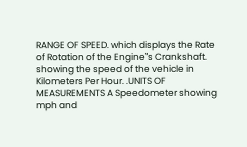RANGE OF SPEED. which displays the Rate of Rotation of the Engine‟s Crankshaft. showing the speed of the vehicle in Kilometers Per Hour. .UNITS OF MEASUREMENTS A Speedometer showing mph and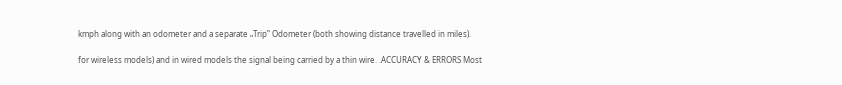kmph along with an odometer and a separate „Trip‟ Odometer (both showing distance travelled in miles).

for wireless models) and in wired models the signal being carried by a thin wire. .ACCURACY & ERRORS Most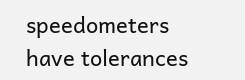speedometers have tolerances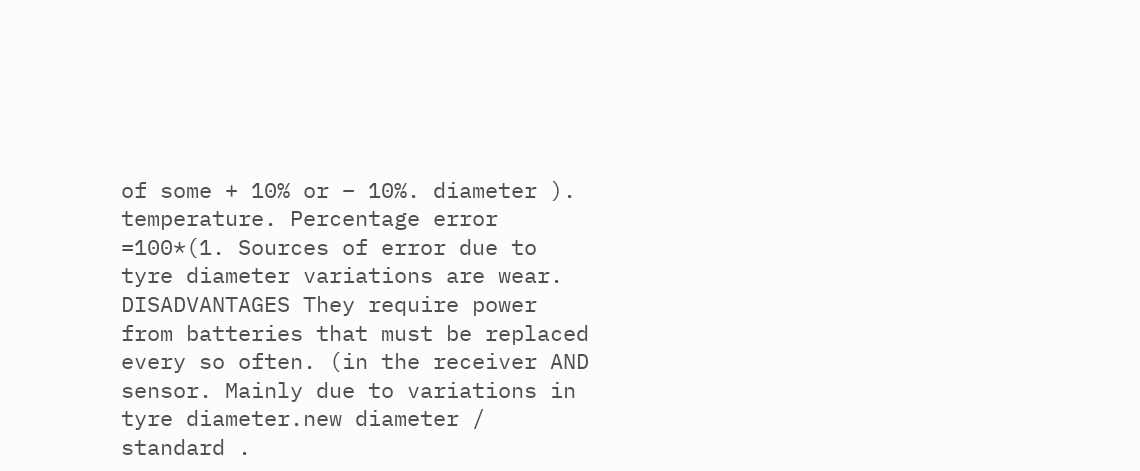of some + 10% or – 10%. diameter ). temperature. Percentage error =100*(1. Sources of error due to tyre diameter variations are wear. DISADVANTAGES They require power from batteries that must be replaced every so often. (in the receiver AND sensor. Mainly due to variations in tyre diameter.new diameter / standard .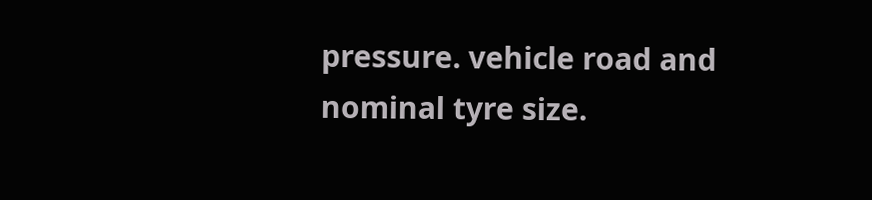pressure. vehicle road and nominal tyre size.